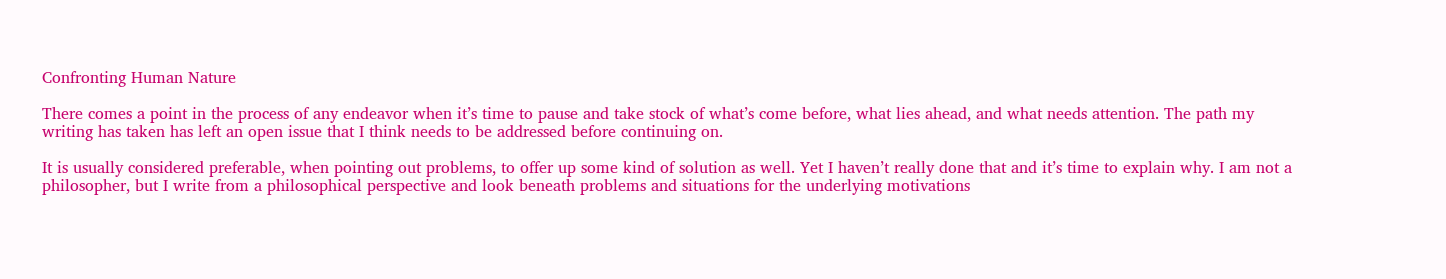Confronting Human Nature

There comes a point in the process of any endeavor when it’s time to pause and take stock of what’s come before, what lies ahead, and what needs attention. The path my writing has taken has left an open issue that I think needs to be addressed before continuing on.

It is usually considered preferable, when pointing out problems, to offer up some kind of solution as well. Yet I haven’t really done that and it’s time to explain why. I am not a philosopher, but I write from a philosophical perspective and look beneath problems and situations for the underlying motivations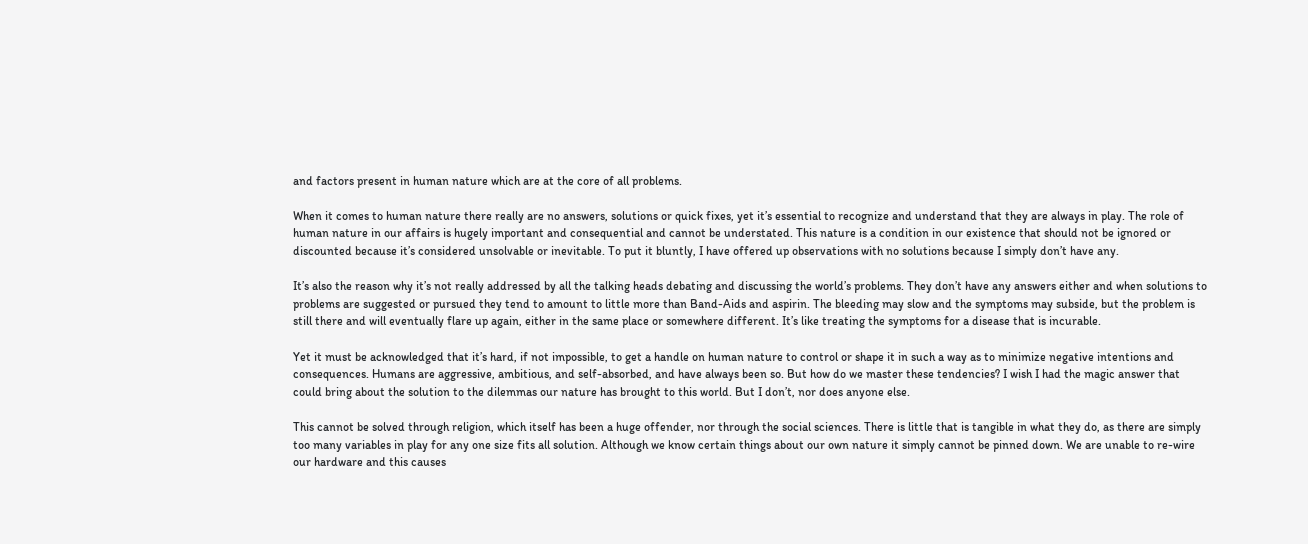and factors present in human nature which are at the core of all problems.

When it comes to human nature there really are no answers, solutions or quick fixes, yet it’s essential to recognize and understand that they are always in play. The role of human nature in our affairs is hugely important and consequential and cannot be understated. This nature is a condition in our existence that should not be ignored or discounted because it’s considered unsolvable or inevitable. To put it bluntly, I have offered up observations with no solutions because I simply don’t have any.

It’s also the reason why it’s not really addressed by all the talking heads debating and discussing the world’s problems. They don’t have any answers either and when solutions to problems are suggested or pursued they tend to amount to little more than Band-Aids and aspirin. The bleeding may slow and the symptoms may subside, but the problem is still there and will eventually flare up again, either in the same place or somewhere different. It’s like treating the symptoms for a disease that is incurable.

Yet it must be acknowledged that it’s hard, if not impossible, to get a handle on human nature to control or shape it in such a way as to minimize negative intentions and consequences. Humans are aggressive, ambitious, and self-absorbed, and have always been so. But how do we master these tendencies? I wish I had the magic answer that could bring about the solution to the dilemmas our nature has brought to this world. But I don’t, nor does anyone else.

This cannot be solved through religion, which itself has been a huge offender, nor through the social sciences. There is little that is tangible in what they do, as there are simply too many variables in play for any one size fits all solution. Although we know certain things about our own nature it simply cannot be pinned down. We are unable to re-wire our hardware and this causes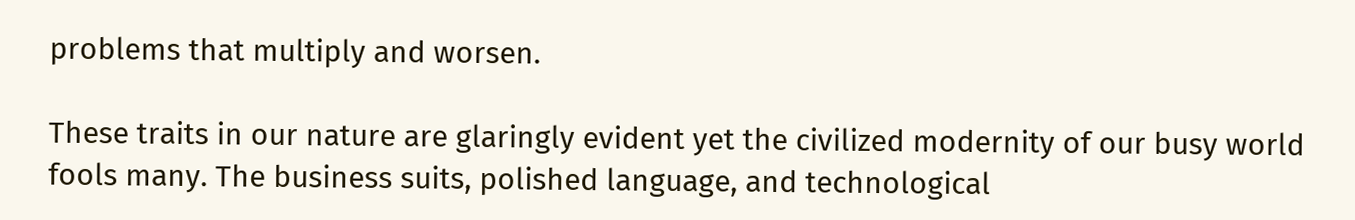problems that multiply and worsen.

These traits in our nature are glaringly evident yet the civilized modernity of our busy world fools many. The business suits, polished language, and technological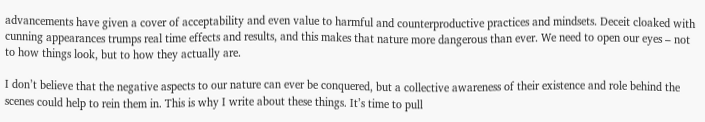advancements have given a cover of acceptability and even value to harmful and counterproductive practices and mindsets. Deceit cloaked with cunning appearances trumps real time effects and results, and this makes that nature more dangerous than ever. We need to open our eyes – not to how things look, but to how they actually are.

I don’t believe that the negative aspects to our nature can ever be conquered, but a collective awareness of their existence and role behind the scenes could help to rein them in. This is why I write about these things. It’s time to pull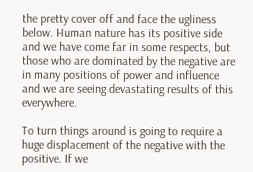the pretty cover off and face the ugliness below. Human nature has its positive side and we have come far in some respects, but those who are dominated by the negative are in many positions of power and influence and we are seeing devastating results of this everywhere.

To turn things around is going to require a huge displacement of the negative with the positive. If we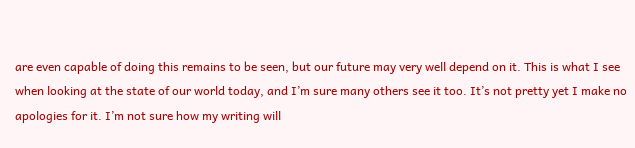are even capable of doing this remains to be seen, but our future may very well depend on it. This is what I see when looking at the state of our world today, and I’m sure many others see it too. It’s not pretty yet I make no apologies for it. I’m not sure how my writing will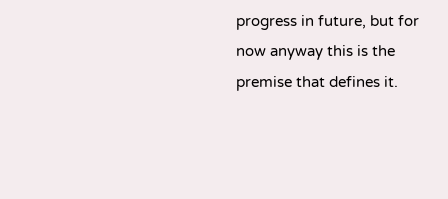progress in future, but for now anyway this is the premise that defines it.